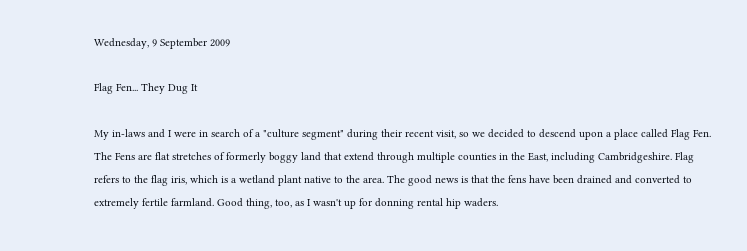Wednesday, 9 September 2009

Flag Fen... They Dug It

My in-laws and I were in search of a "culture segment" during their recent visit, so we decided to descend upon a place called Flag Fen. The Fens are flat stretches of formerly boggy land that extend through multiple counties in the East, including Cambridgeshire. Flag refers to the flag iris, which is a wetland plant native to the area. The good news is that the fens have been drained and converted to extremely fertile farmland. Good thing, too, as I wasn't up for donning rental hip waders.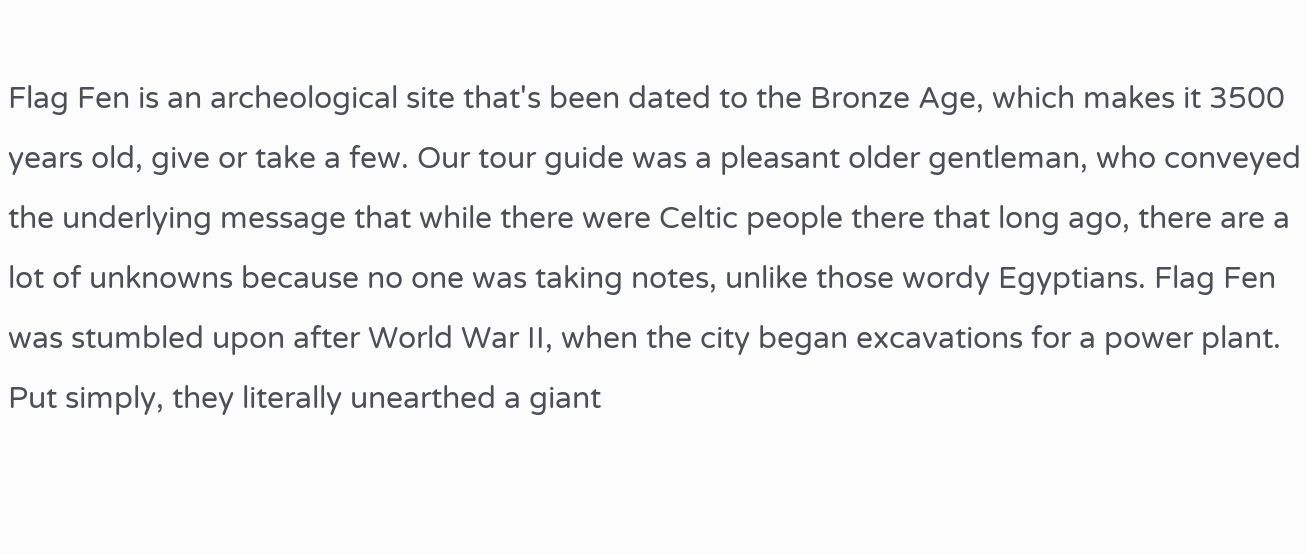Flag Fen is an archeological site that's been dated to the Bronze Age, which makes it 3500 years old, give or take a few. Our tour guide was a pleasant older gentleman, who conveyed the underlying message that while there were Celtic people there that long ago, there are a lot of unknowns because no one was taking notes, unlike those wordy Egyptians. Flag Fen was stumbled upon after World War II, when the city began excavations for a power plant. Put simply, they literally unearthed a giant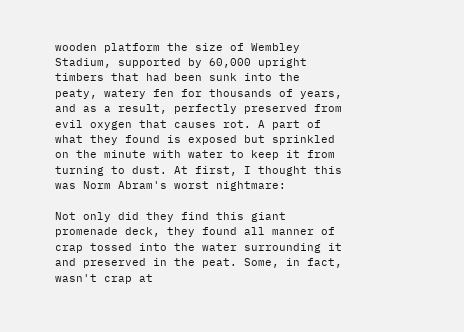wooden platform the size of Wembley Stadium, supported by 60,000 upright timbers that had been sunk into the peaty, watery fen for thousands of years, and as a result, perfectly preserved from evil oxygen that causes rot. A part of what they found is exposed but sprinkled on the minute with water to keep it from turning to dust. At first, I thought this was Norm Abram's worst nightmare:

Not only did they find this giant promenade deck, they found all manner of crap tossed into the water surrounding it and preserved in the peat. Some, in fact, wasn't crap at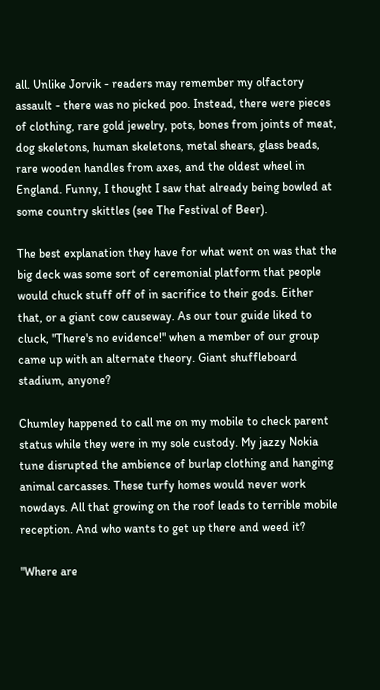all. Unlike Jorvik - readers may remember my olfactory assault - there was no picked poo. Instead, there were pieces of clothing, rare gold jewelry, pots, bones from joints of meat, dog skeletons, human skeletons, metal shears, glass beads, rare wooden handles from axes, and the oldest wheel in England. Funny, I thought I saw that already being bowled at some country skittles (see The Festival of Beer).

The best explanation they have for what went on was that the big deck was some sort of ceremonial platform that people would chuck stuff off of in sacrifice to their gods. Either that, or a giant cow causeway. As our tour guide liked to cluck, "There's no evidence!" when a member of our group came up with an alternate theory. Giant shuffleboard stadium, anyone?

Chumley happened to call me on my mobile to check parent status while they were in my sole custody. My jazzy Nokia tune disrupted the ambience of burlap clothing and hanging animal carcasses. These turfy homes would never work nowdays. All that growing on the roof leads to terrible mobile reception. And who wants to get up there and weed it?

"Where are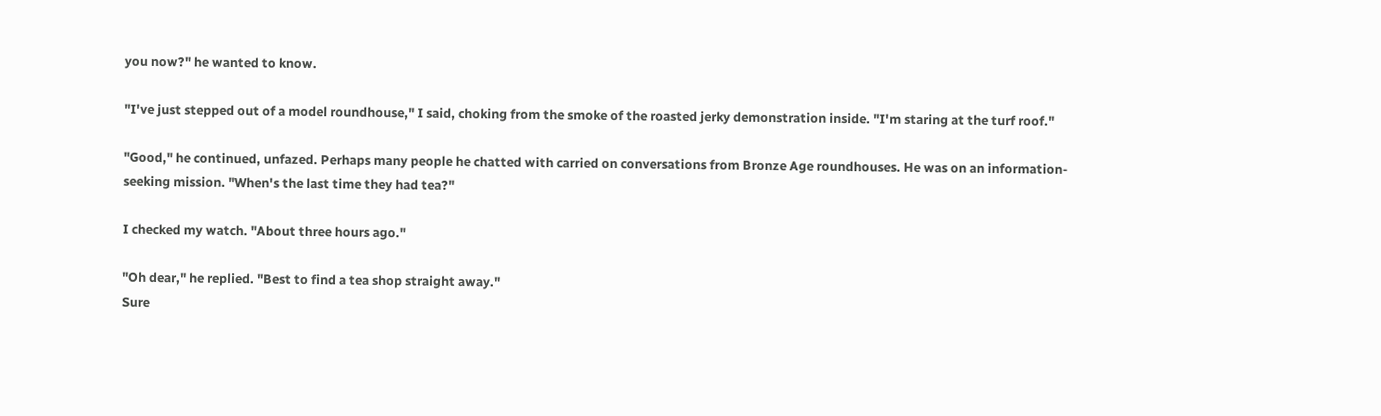you now?" he wanted to know.

"I've just stepped out of a model roundhouse," I said, choking from the smoke of the roasted jerky demonstration inside. "I'm staring at the turf roof."

"Good," he continued, unfazed. Perhaps many people he chatted with carried on conversations from Bronze Age roundhouses. He was on an information-seeking mission. "When's the last time they had tea?"

I checked my watch. "About three hours ago."

"Oh dear," he replied. "Best to find a tea shop straight away."
Sure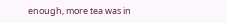enough, more tea was in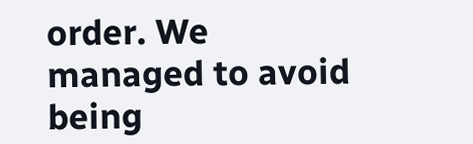order. We managed to avoid being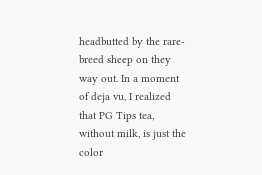headbutted by the rare-breed sheep on they way out. In a moment of deja vu, I realized that PG Tips tea, without milk, is just the color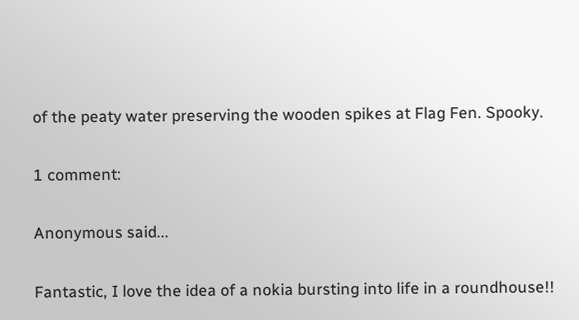of the peaty water preserving the wooden spikes at Flag Fen. Spooky.

1 comment:

Anonymous said...

Fantastic, I love the idea of a nokia bursting into life in a roundhouse!!